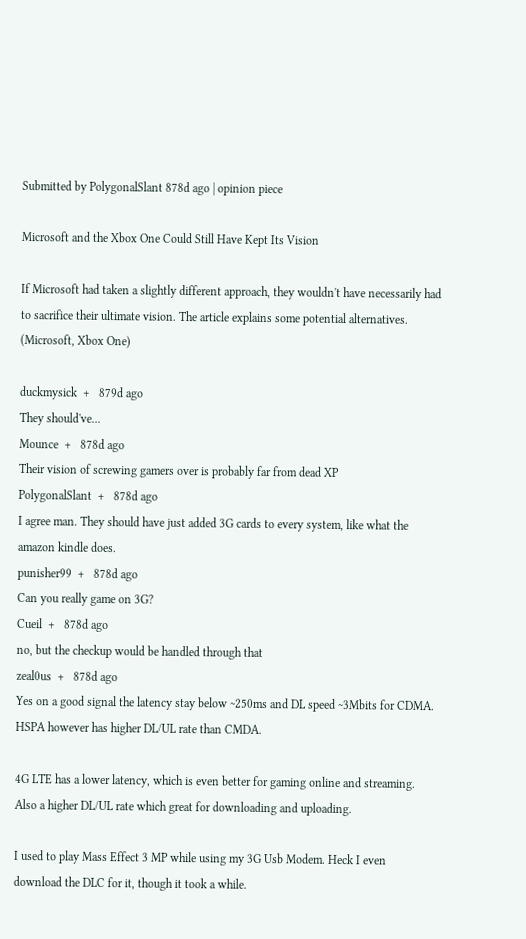Submitted by PolygonalSlant 878d ago | opinion piece

Microsoft and the Xbox One Could Still Have Kept Its Vision

If Microsoft had taken a slightly different approach, they wouldn't have necessarily had to sacrifice their ultimate vision. The article explains some potential alternatives. (Microsoft, Xbox One)

duckmysick  +   879d ago
They should've...
Mounce  +   878d ago
Their vision of screwing gamers over is probably far from dead XP
PolygonalSlant  +   878d ago
I agree man. They should have just added 3G cards to every system, like what the amazon kindle does.
punisher99  +   878d ago
Can you really game on 3G?
Cueil  +   878d ago
no, but the checkup would be handled through that
zeal0us  +   878d ago
Yes on a good signal the latency stay below ~250ms and DL speed ~3Mbits for CDMA. HSPA however has higher DL/UL rate than CMDA.

4G LTE has a lower latency, which is even better for gaming online and streaming. Also a higher DL/UL rate which great for downloading and uploading.

I used to play Mass Effect 3 MP while using my 3G Usb Modem. Heck I even download the DLC for it, though it took a while.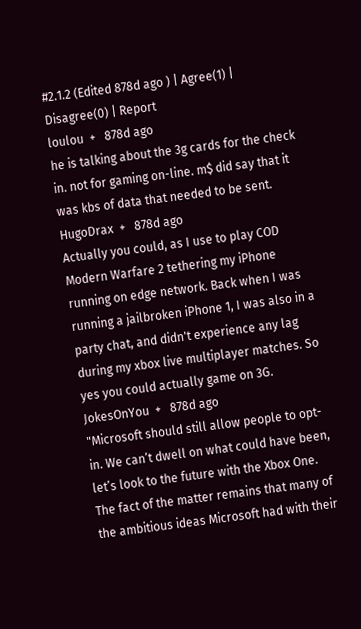#2.1.2 (Edited 878d ago ) | Agree(1) | Disagree(0) | Report
loulou  +   878d ago
he is talking about the 3g cards for the check in. not for gaming on-line. m$ did say that it was kbs of data that needed to be sent.
HugoDrax  +   878d ago
Actually you could, as I use to play COD Modern Warfare 2 tethering my iPhone running on edge network. Back when I was running a jailbroken iPhone 1, I was also in a party chat, and didn't experience any lag during my xbox live multiplayer matches. So yes you could actually game on 3G.
JokesOnYou  +   878d ago
"Microsoft should still allow people to opt-in. We can’t dwell on what could have been, let’s look to the future with the Xbox One. The fact of the matter remains that many of the ambitious ideas Microsoft had with their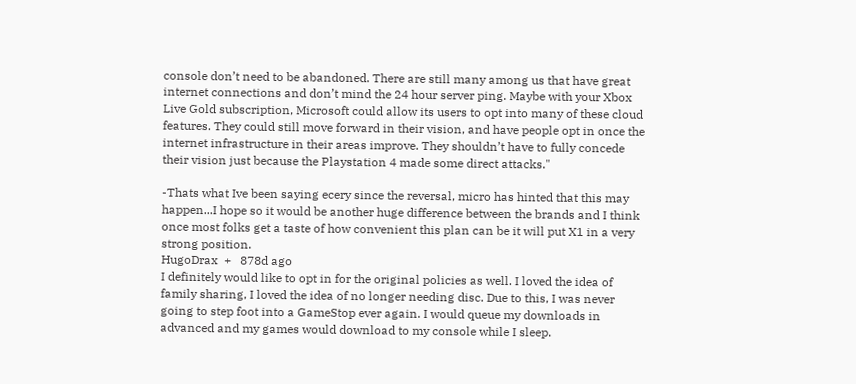console don’t need to be abandoned. There are still many among us that have great internet connections and don’t mind the 24 hour server ping. Maybe with your Xbox Live Gold subscription, Microsoft could allow its users to opt into many of these cloud features. They could still move forward in their vision, and have people opt in once the internet infrastructure in their areas improve. They shouldn’t have to fully concede their vision just because the Playstation 4 made some direct attacks."

-Thats what Ive been saying ecery since the reversal, micro has hinted that this may happen...I hope so it would be another huge difference between the brands and I think once most folks get a taste of how convenient this plan can be it will put X1 in a very strong position.
HugoDrax  +   878d ago
I definitely would like to opt in for the original policies as well. I loved the idea of family sharing, I loved the idea of no longer needing disc. Due to this, I was never going to step foot into a GameStop ever again. I would queue my downloads in advanced and my games would download to my console while I sleep.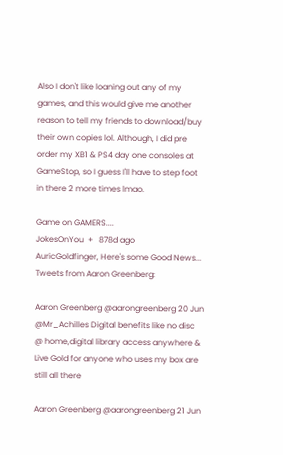Also I don't like loaning out any of my games, and this would give me another reason to tell my friends to download/buy their own copies lol. Although, I did pre order my XB1 & PS4 day one consoles at GameStop, so I guess I'll have to step foot in there 2 more times lmao.

Game on GAMERS....
JokesOnYou  +   878d ago
AuricGoldfinger, Here's some Good News...
Tweets from Aaron Greenberg:

Aaron Greenberg @aarongreenberg 20 Jun
@Mr_Achilles Digital benefits like no disc @ home,digital library access anywhere & Live Gold for anyone who uses my box are still all there

Aaron Greenberg @aarongreenberg 21 Jun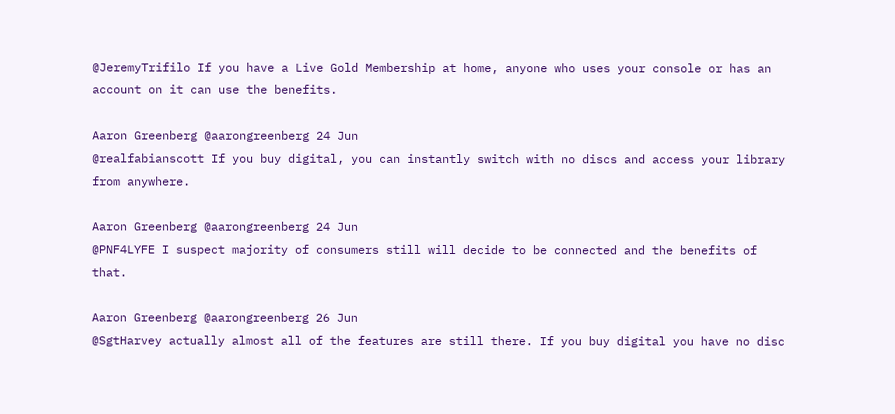@JeremyTrifilo If you have a Live Gold Membership at home, anyone who uses your console or has an account on it can use the benefits.

Aaron Greenberg @aarongreenberg 24 Jun
@realfabianscott If you buy digital, you can instantly switch with no discs and access your library from anywhere.

Aaron Greenberg @aarongreenberg 24 Jun
@PNF4LYFE I suspect majority of consumers still will decide to be connected and the benefits of that.

Aaron Greenberg @aarongreenberg 26 Jun
@SgtHarvey actually almost all of the features are still there. If you buy digital you have no disc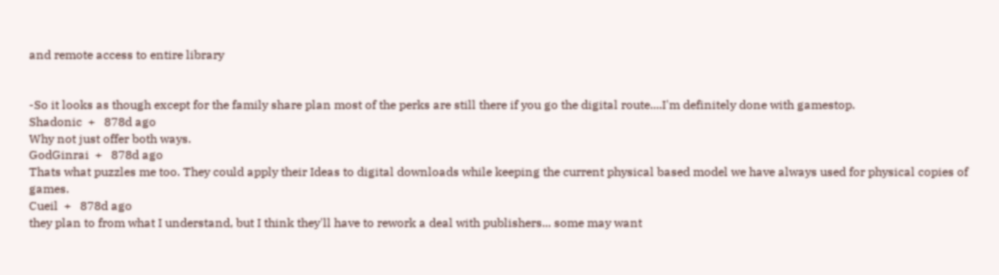and remote access to entire library


-So it looks as though except for the family share plan most of the perks are still there if you go the digital route....I'm definitely done with gamestop.
Shadonic  +   878d ago
Why not just offer both ways.
GodGinrai  +   878d ago
Thats what puzzles me too. They could apply their Ideas to digital downloads while keeping the current physical based model we have always used for physical copies of games.
Cueil  +   878d ago
they plan to from what I understand, but I think they'll have to rework a deal with publishers... some may want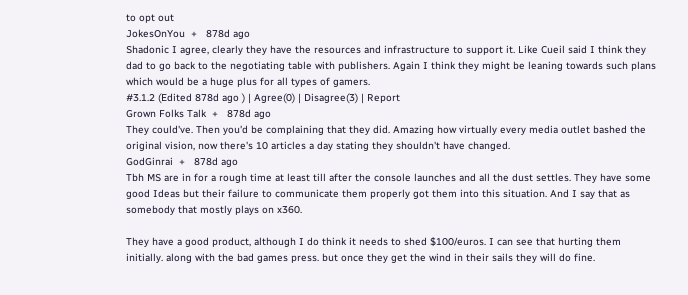to opt out
JokesOnYou  +   878d ago
Shadonic I agree, clearly they have the resources and infrastructure to support it. Like Cueil said I think they dad to go back to the negotiating table with publishers. Again I think they might be leaning towards such plans which would be a huge plus for all types of gamers.
#3.1.2 (Edited 878d ago ) | Agree(0) | Disagree(3) | Report
Grown Folks Talk  +   878d ago
They could've. Then you'd be complaining that they did. Amazing how virtually every media outlet bashed the original vision, now there's 10 articles a day stating they shouldn't have changed.
GodGinrai  +   878d ago
Tbh MS are in for a rough time at least till after the console launches and all the dust settles. They have some good Ideas but their failure to communicate them properly got them into this situation. And I say that as somebody that mostly plays on x360.

They have a good product, although I do think it needs to shed $100/euros. I can see that hurting them initially. along with the bad games press. but once they get the wind in their sails they will do fine.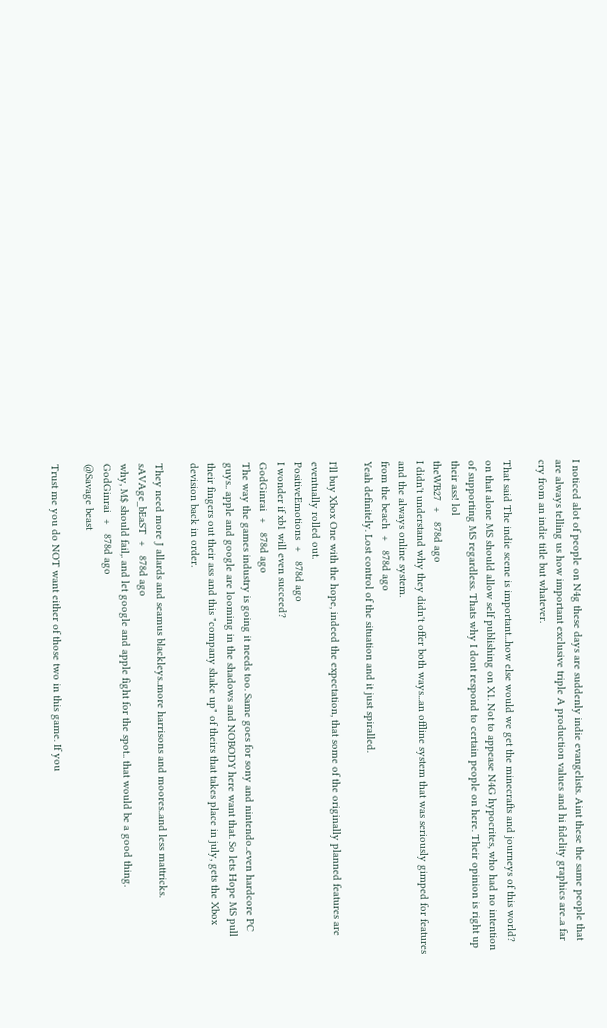I noticed alot of people on N4g these days are suddenly indie evangelists. Aint these the same people that are always telling us how important exclusive triple A production values and hi fidelity graphics are..a far cry from an indie title but whatever.

That said The indie scene is important...how else would we get the minecrafts and journeys of this world? on that alone MS should allow self publishing on X1. Not to appease N4G hypocrites, who had no intention of supporting MS regardless. Thats why I dont respond to certain people on here. Their opinion is right up their ass! lol
theWB27  +   878d ago
I didn't understand why they didn't offer both ways...an offline system that was seriously gimped for features and the always online system.
from the beach  +   878d ago
Yeah definitely. Lost control of the situation and it just spiralled.

I'll buy Xbox One with the hope, indeed the expectation, that some of the originally planned features are eventually rolled out.
PositiveEmotions  +   878d ago
I wonder if xb1 will even succeed?
GodGinrai  +   878d ago
The way the games industry is going it needs too. Same goes for sony and nintendo..even hardcore PC guys.. apple and google are looming in the shadows and NOBODY here want that. So lets Hope MS pull their fingers out their ass and this "company shake up" of theirs that takes place in july, gets the Xbox devision back in order.

They need more J allards and seamus blackleys..more harrisons and moores..and less mattricks.
sAVAge_bEaST  +   878d ago
why, M$ should fail,. and let google and apple fight for the spot.. that would be a good thing.
GodGinrai  +   878d ago
@Savage beast

Trust me you do NOT want either of those two in this game. If you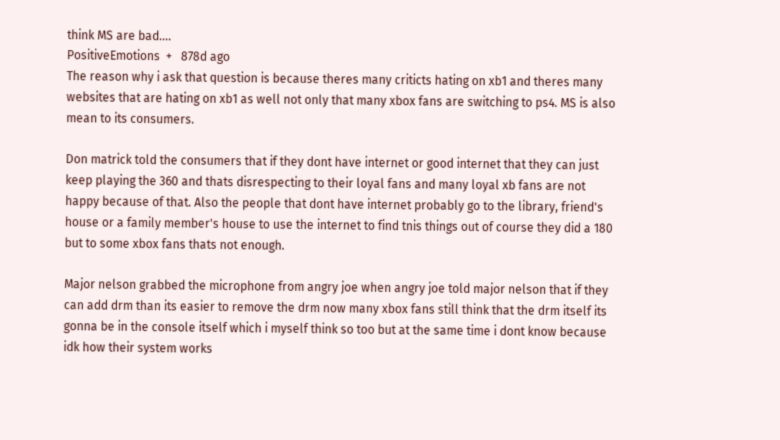think MS are bad....
PositiveEmotions  +   878d ago
The reason why i ask that question is because theres many criticts hating on xb1 and theres many websites that are hating on xb1 as well not only that many xbox fans are switching to ps4. MS is also mean to its consumers.

Don matrick told the consumers that if they dont have internet or good internet that they can just keep playing the 360 and thats disrespecting to their loyal fans and many loyal xb fans are not happy because of that. Also the people that dont have internet probably go to the library, friend's house or a family member's house to use the internet to find tnis things out of course they did a 180 but to some xbox fans thats not enough.

Major nelson grabbed the microphone from angry joe when angry joe told major nelson that if they can add drm than its easier to remove the drm now many xbox fans still think that the drm itself its gonna be in the console itself which i myself think so too but at the same time i dont know because idk how their system works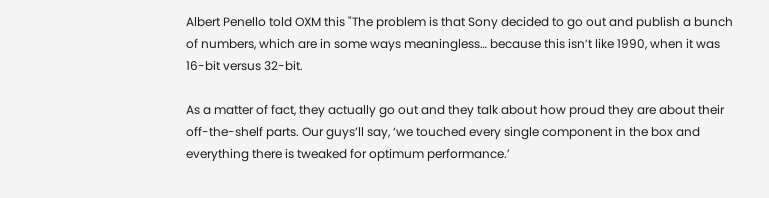Albert Penello told OXM this "The problem is that Sony decided to go out and publish a bunch of numbers, which are in some ways meaningless… because this isn’t like 1990, when it was 16-bit versus 32-bit.

As a matter of fact, they actually go out and they talk about how proud they are about their off-the-shelf parts. Our guys’ll say, ‘we touched every single component in the box and everything there is tweaked for optimum performance.’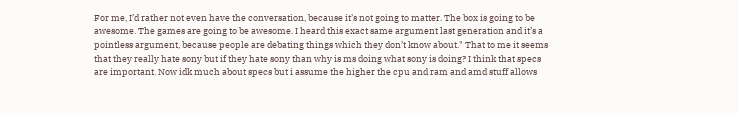For me, I’d rather not even have the conversation, because it’s not going to matter. The box is going to be awesome. The games are going to be awesome. I heard this exact same argument last generation and it’s a pointless argument, because people are debating things which they don’t know about." That to me it seems that they really hate sony but if they hate sony than why is ms doing what sony is doing? I think that specs are important. Now idk much about specs but i assume the higher the cpu and ram and amd stuff allows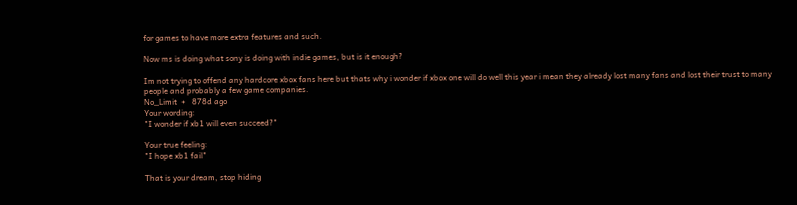for games to have more extra features and such.

Now ms is doing what sony is doing with indie games, but is it enough?

Im not trying to offend any hardcore xbox fans here but thats why i wonder if xbox one will do well this year i mean they already lost many fans and lost their trust to many people and probably a few game companies.
No_Limit  +   878d ago
Your wording:
"I wonder if xb1 will even succeed?"

Your true feeling:
"I hope xb1 fail"

That is your dream, stop hiding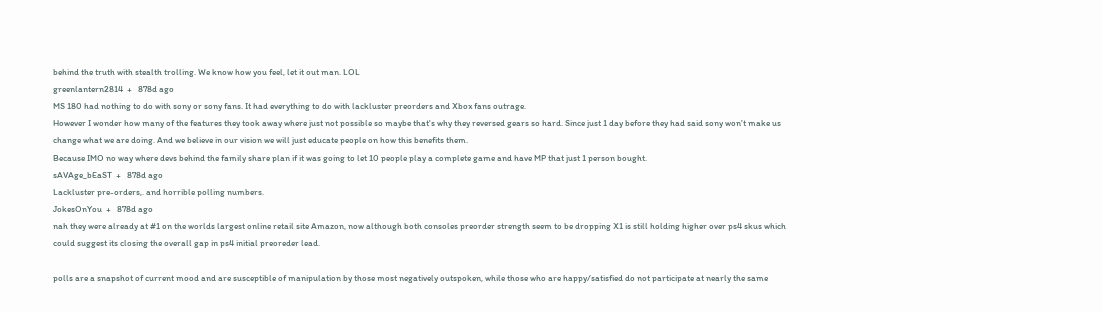behind the truth with stealth trolling. We know how you feel, let it out man. LOL
greenlantern2814  +   878d ago
MS 180 had nothing to do with sony or sony fans. It had everything to do with lackluster preorders and Xbox fans outrage.
However I wonder how many of the features they took away where just not possible so maybe that's why they reversed gears so hard. Since just 1 day before they had said sony won't make us change what we are doing. And we believe in our vision we will just educate people on how this benefits them.
Because IMO no way where devs behind the family share plan if it was going to let 10 people play a complete game and have MP that just 1 person bought.
sAVAge_bEaST  +   878d ago
Lackluster pre-orders,. and horrible polling numbers.
JokesOnYou  +   878d ago
nah they were already at #1 on the worlds largest online retail site Amazon, now although both consoles preorder strength seem to be dropping X1 is still holding higher over ps4 skus which could suggest its closing the overall gap in ps4 initial preoreder lead.

polls are a snapshot of current mood and are susceptible of manipulation by those most negatively outspoken, while those who are happy/satisfied do not participate at nearly the same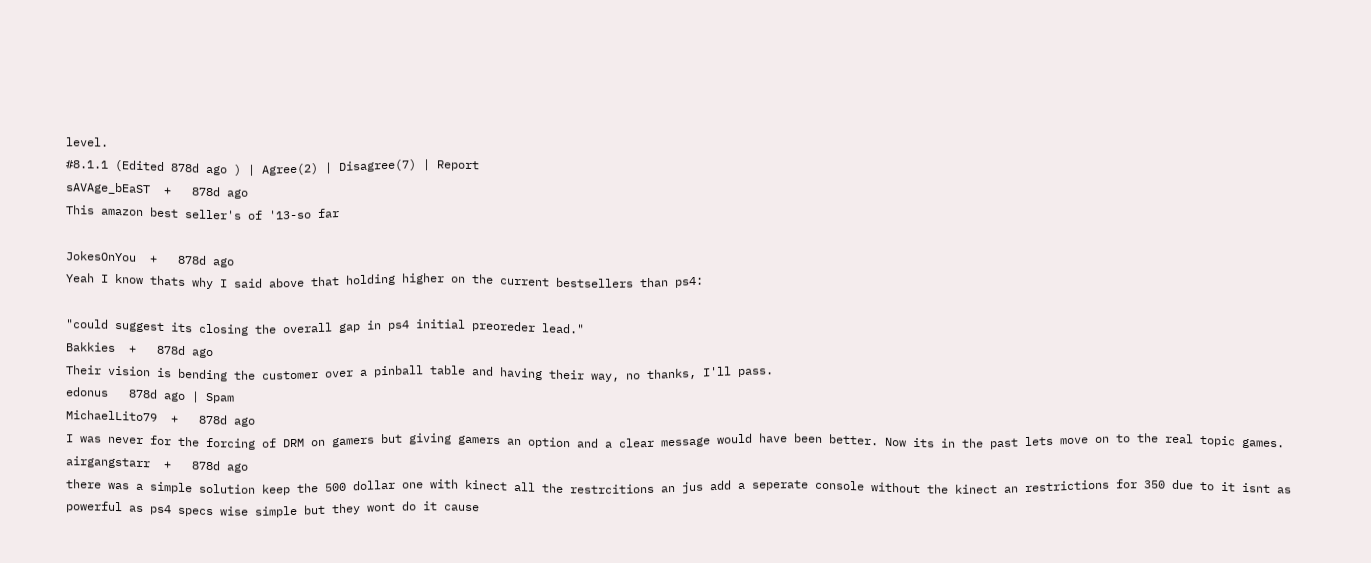level.
#8.1.1 (Edited 878d ago ) | Agree(2) | Disagree(7) | Report
sAVAge_bEaST  +   878d ago
This amazon best seller's of '13-so far

JokesOnYou  +   878d ago
Yeah I know thats why I said above that holding higher on the current bestsellers than ps4:

"could suggest its closing the overall gap in ps4 initial preoreder lead."
Bakkies  +   878d ago
Their vision is bending the customer over a pinball table and having their way, no thanks, I'll pass.
edonus   878d ago | Spam
MichaelLito79  +   878d ago
I was never for the forcing of DRM on gamers but giving gamers an option and a clear message would have been better. Now its in the past lets move on to the real topic games.
airgangstarr  +   878d ago
there was a simple solution keep the 500 dollar one with kinect all the restrcitions an jus add a seperate console without the kinect an restrictions for 350 due to it isnt as powerful as ps4 specs wise simple but they wont do it cause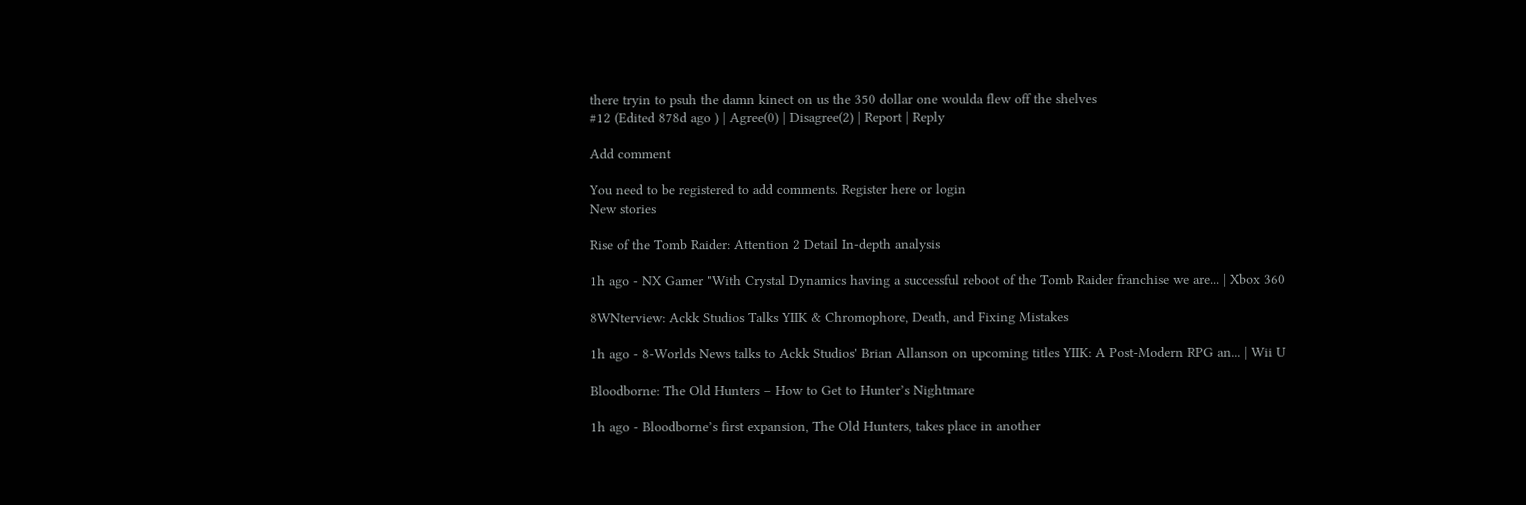there tryin to psuh the damn kinect on us the 350 dollar one woulda flew off the shelves
#12 (Edited 878d ago ) | Agree(0) | Disagree(2) | Report | Reply

Add comment

You need to be registered to add comments. Register here or login
New stories

Rise of the Tomb Raider: Attention 2 Detail In-depth analysis

1h ago - NX Gamer "With Crystal Dynamics having a successful reboot of the Tomb Raider franchise we are... | Xbox 360

8WNterview: Ackk Studios Talks YIIK & Chromophore, Death, and Fixing Mistakes

1h ago - 8-Worlds News talks to Ackk Studios' Brian Allanson on upcoming titles YIIK: A Post-Modern RPG an... | Wii U

Bloodborne: The Old Hunters – How to Get to Hunter’s Nightmare

1h ago - Bloodborne’s first expansion, The Old Hunters, takes place in another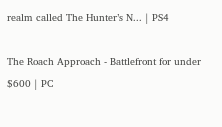realm called The Hunter’s N... | PS4

The Roach Approach - Battlefront for under $600 | PC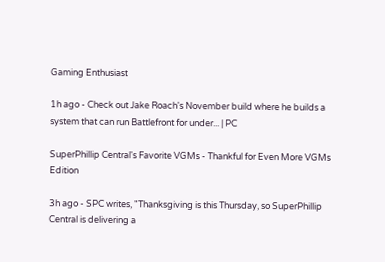Gaming Enthusiast

1h ago - Check out Jake Roach's November build where he builds a system that can run Battlefront for under... | PC

SuperPhillip Central's Favorite VGMs - Thankful for Even More VGMs Edition

3h ago - SPC writes, "Thanksgiving is this Thursday, so SuperPhillip Central is delivering a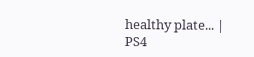healthy plate... | PS4